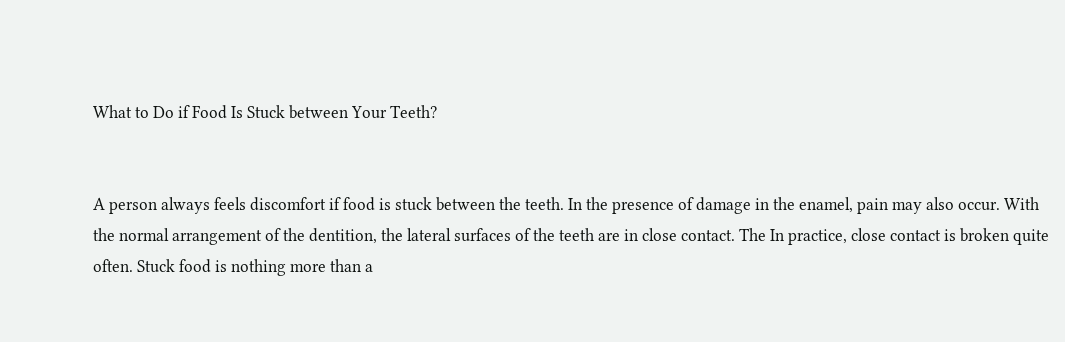What to Do if Food Is Stuck between Your Teeth?


A person always feels discomfort if food is stuck between the teeth. In the presence of damage in the enamel, pain may also occur. With the normal arrangement of the dentition, the lateral surfaces of the teeth are in close contact. The In practice, close contact is broken quite often. Stuck food is nothing more than a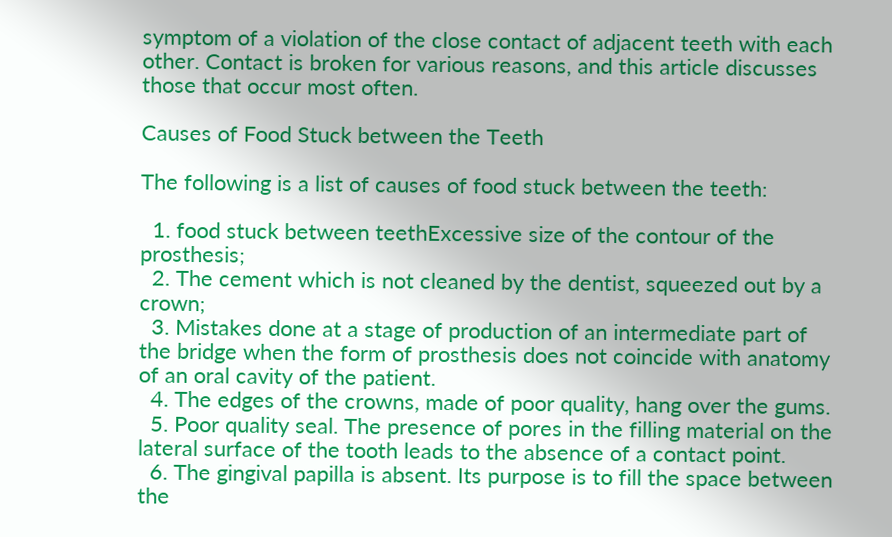symptom of a violation of the close contact of adjacent teeth with each other. Contact is broken for various reasons, and this article discusses those that occur most often.

Causes of Food Stuck between the Teeth

The following is a list of causes of food stuck between the teeth:

  1. food stuck between teethExcessive size of the contour of the prosthesis;
  2. The cement which is not cleaned by the dentist, squeezed out by a crown;
  3. Mistakes done at a stage of production of an intermediate part of the bridge when the form of prosthesis does not coincide with anatomy of an oral cavity of the patient.
  4. The edges of the crowns, made of poor quality, hang over the gums.
  5. Poor quality seal. The presence of pores in the filling material on the lateral surface of the tooth leads to the absence of a contact point.
  6. The gingival papilla is absent. Its purpose is to fill the space between the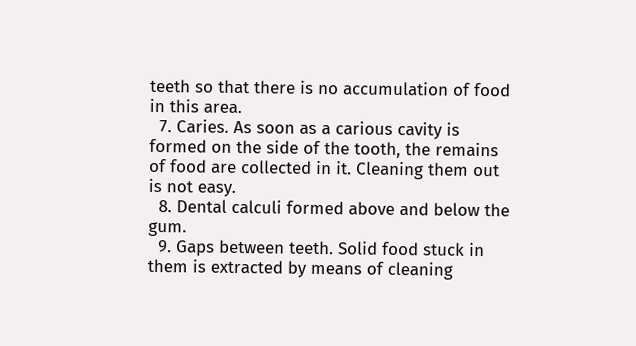teeth so that there is no accumulation of food in this area.
  7. Caries. As soon as a carious cavity is formed on the side of the tooth, the remains of food are collected in it. Cleaning them out is not easy.
  8. Dental calculi formed above and below the gum.
  9. Gaps between teeth. Solid food stuck in them is extracted by means of cleaning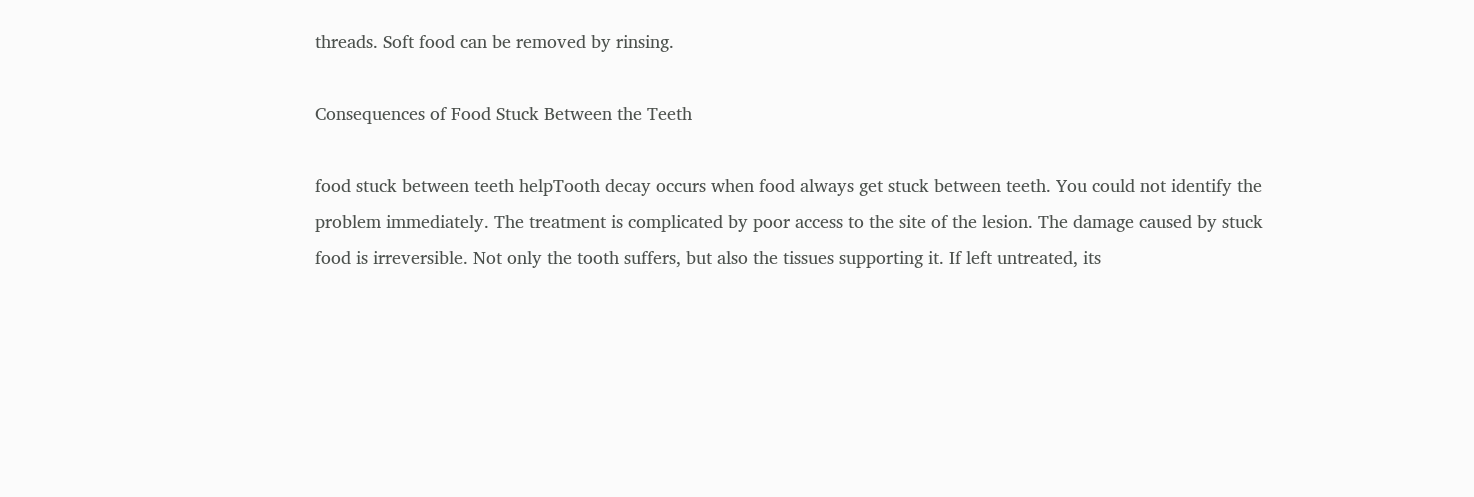threads. Soft food can be removed by rinsing.

Consequences of Food Stuck Between the Teeth

food stuck between teeth helpTooth decay occurs when food always get stuck between teeth. You could not identify the problem immediately. The treatment is complicated by poor access to the site of the lesion. The damage caused by stuck food is irreversible. Not only the tooth suffers, but also the tissues supporting it. If left untreated, its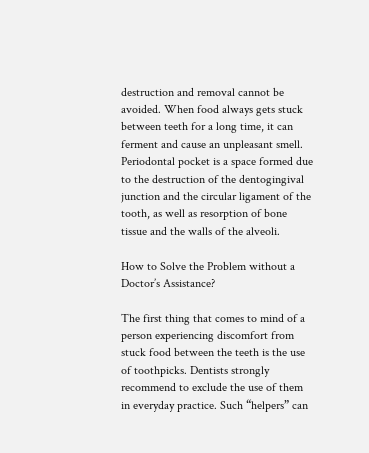destruction and removal cannot be avoided. When food always gets stuck between teeth for a long time, it can ferment and cause an unpleasant smell. Periodontal pocket is a space formed due to the destruction of the dentogingival junction and the circular ligament of the tooth, as well as resorption of bone tissue and the walls of the alveoli.

How to Solve the Problem without a Doctor’s Assistance?

The first thing that comes to mind of a person experiencing discomfort from stuck food between the teeth is the use of toothpicks. Dentists strongly recommend to exclude the use of them in everyday practice. Such “helpers” can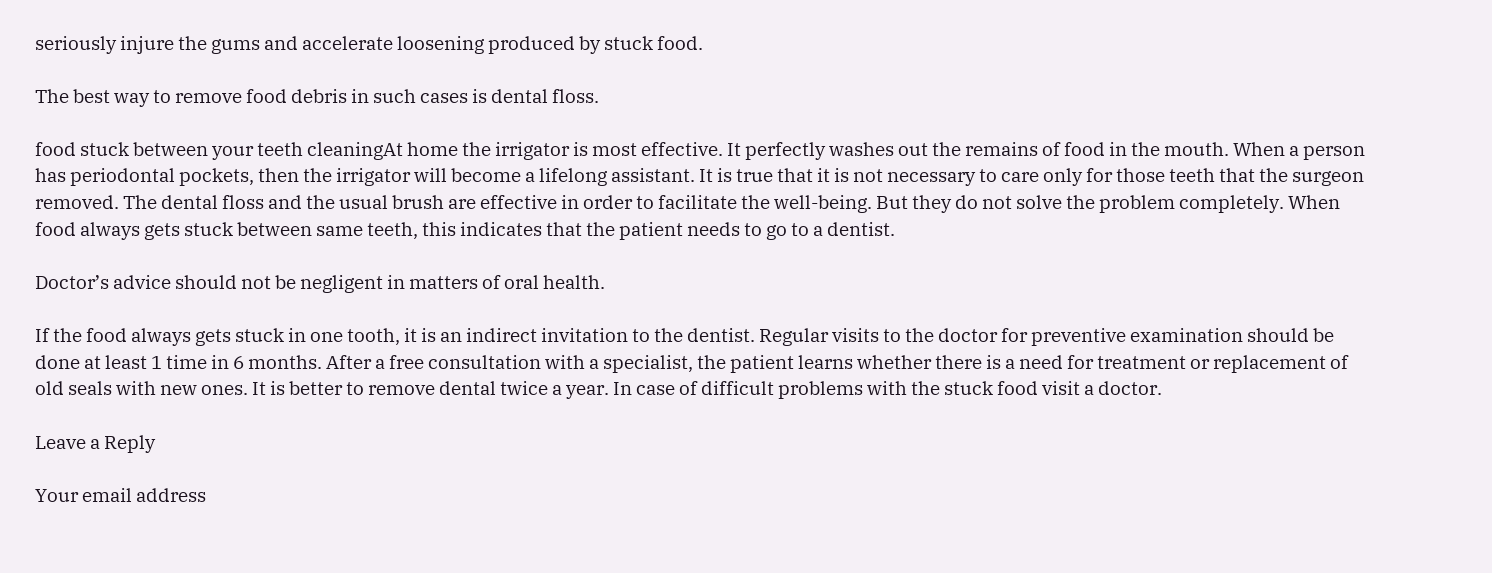seriously injure the gums and accelerate loosening produced by stuck food.

The best way to remove food debris in such cases is dental floss.

food stuck between your teeth cleaningAt home the irrigator is most effective. It perfectly washes out the remains of food in the mouth. When a person has periodontal pockets, then the irrigator will become a lifelong assistant. It is true that it is not necessary to care only for those teeth that the surgeon removed. The dental floss and the usual brush are effective in order to facilitate the well-being. But they do not solve the problem completely. When food always gets stuck between same teeth, this indicates that the patient needs to go to a dentist.

Doctor’s advice should not be negligent in matters of oral health.

If the food always gets stuck in one tooth, it is an indirect invitation to the dentist. Regular visits to the doctor for preventive examination should be done at least 1 time in 6 months. After a free consultation with a specialist, the patient learns whether there is a need for treatment or replacement of old seals with new ones. It is better to remove dental twice a year. In case of difficult problems with the stuck food visit a doctor.

Leave a Reply

Your email address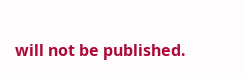will not be published.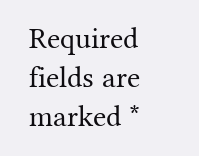Required fields are marked *